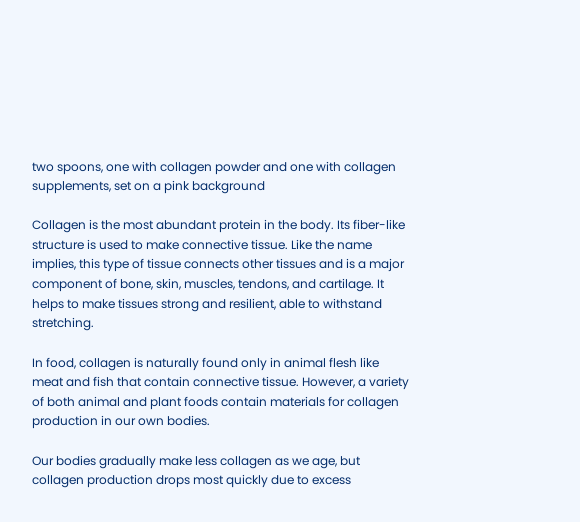two spoons, one with collagen powder and one with collagen supplements, set on a pink background

Collagen is the most abundant protein in the body. Its fiber-like structure is used to make connective tissue. Like the name implies, this type of tissue connects other tissues and is a major component of bone, skin, muscles, tendons, and cartilage. It helps to make tissues strong and resilient, able to withstand stretching.

In food, collagen is naturally found only in animal flesh like meat and fish that contain connective tissue. However, a variety of both animal and plant foods contain materials for collagen production in our own bodies.

Our bodies gradually make less collagen as we age, but collagen production drops most quickly due to excess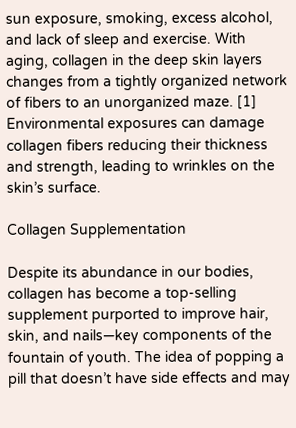sun exposure, smoking, excess alcohol, and lack of sleep and exercise. With aging, collagen in the deep skin layers changes from a tightly organized network of fibers to an unorganized maze. [1] Environmental exposures can damage collagen fibers reducing their thickness and strength, leading to wrinkles on the skin’s surface.

Collagen Supplementation

Despite its abundance in our bodies, collagen has become a top-selling supplement purported to improve hair, skin, and nails—key components of the fountain of youth. The idea of popping a pill that doesn’t have side effects and may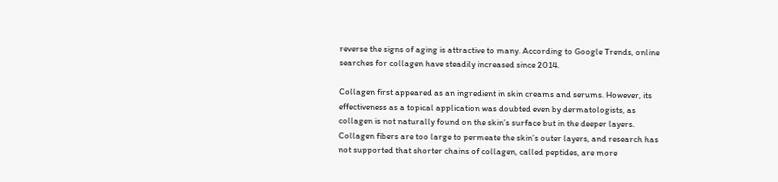reverse the signs of aging is attractive to many. According to Google Trends, online searches for collagen have steadily increased since 2014.

Collagen first appeared as an ingredient in skin creams and serums. However, its effectiveness as a topical application was doubted even by dermatologists, as collagen is not naturally found on the skin’s surface but in the deeper layers. Collagen fibers are too large to permeate the skin’s outer layers, and research has not supported that shorter chains of collagen, called peptides, are more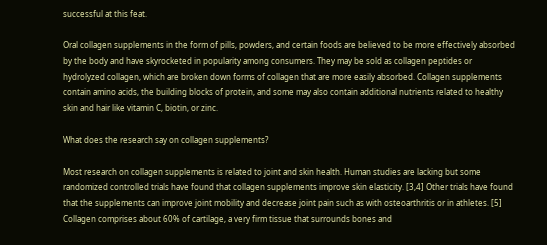successful at this feat.

Oral collagen supplements in the form of pills, powders, and certain foods are believed to be more effectively absorbed by the body and have skyrocketed in popularity among consumers. They may be sold as collagen peptides or hydrolyzed collagen, which are broken down forms of collagen that are more easily absorbed. Collagen supplements contain amino acids, the building blocks of protein, and some may also contain additional nutrients related to healthy skin and hair like vitamin C, biotin, or zinc.

What does the research say on collagen supplements?

Most research on collagen supplements is related to joint and skin health. Human studies are lacking but some randomized controlled trials have found that collagen supplements improve skin elasticity. [3,4] Other trials have found that the supplements can improve joint mobility and decrease joint pain such as with osteoarthritis or in athletes. [5] Collagen comprises about 60% of cartilage, a very firm tissue that surrounds bones and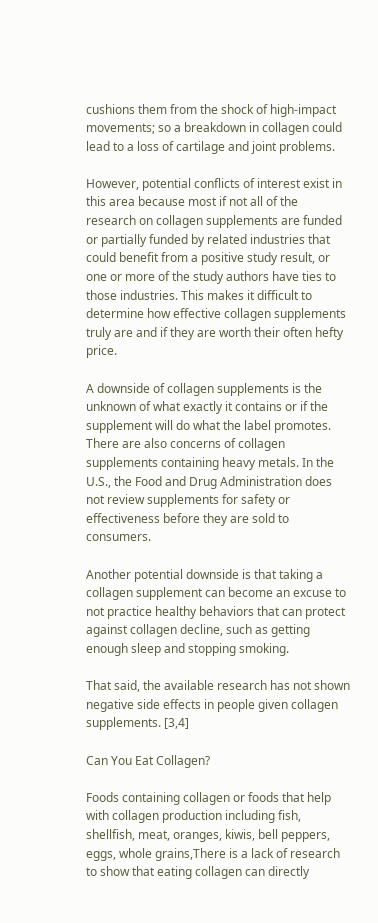cushions them from the shock of high-impact movements; so a breakdown in collagen could lead to a loss of cartilage and joint problems.

However, potential conflicts of interest exist in this area because most if not all of the research on collagen supplements are funded or partially funded by related industries that could benefit from a positive study result, or one or more of the study authors have ties to those industries. This makes it difficult to determine how effective collagen supplements truly are and if they are worth their often hefty price.

A downside of collagen supplements is the unknown of what exactly it contains or if the supplement will do what the label promotes. There are also concerns of collagen supplements containing heavy metals. In the U.S., the Food and Drug Administration does not review supplements for safety or effectiveness before they are sold to consumers.

Another potential downside is that taking a collagen supplement can become an excuse to not practice healthy behaviors that can protect against collagen decline, such as getting enough sleep and stopping smoking.

That said, the available research has not shown negative side effects in people given collagen supplements. [3,4]

Can You Eat Collagen?

Foods containing collagen or foods that help with collagen production including fish, shellfish, meat, oranges, kiwis, bell peppers, eggs, whole grains,There is a lack of research to show that eating collagen can directly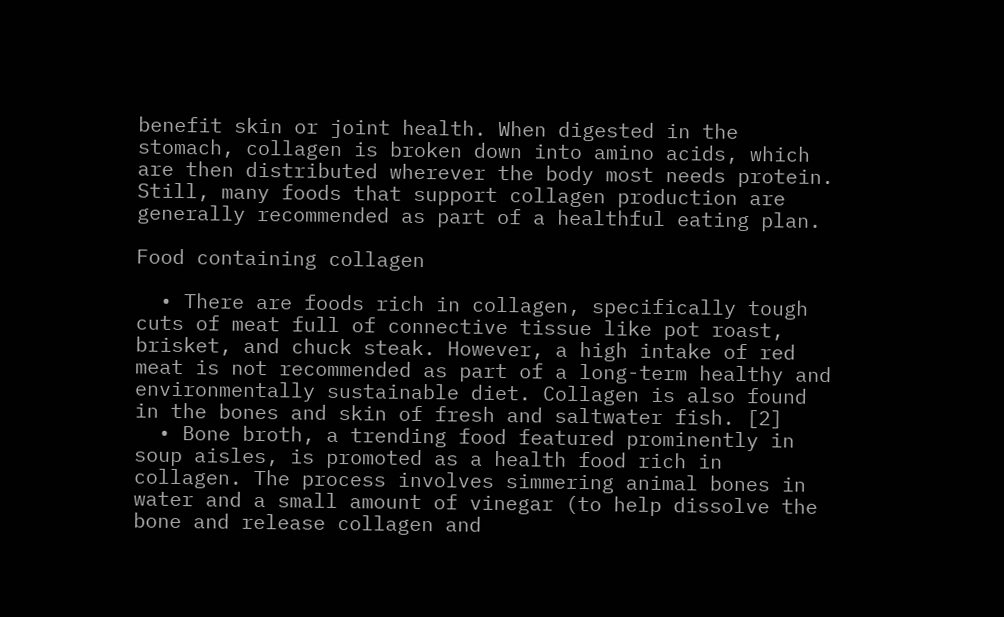benefit skin or joint health. When digested in the stomach, collagen is broken down into amino acids, which are then distributed wherever the body most needs protein. Still, many foods that support collagen production are generally recommended as part of a healthful eating plan.

Food containing collagen

  • There are foods rich in collagen, specifically tough cuts of meat full of connective tissue like pot roast, brisket, and chuck steak. However, a high intake of red meat is not recommended as part of a long-term healthy and environmentally sustainable diet. Collagen is also found in the bones and skin of fresh and saltwater fish. [2]
  • Bone broth, a trending food featured prominently in soup aisles, is promoted as a health food rich in collagen. The process involves simmering animal bones in water and a small amount of vinegar (to help dissolve the bone and release collagen and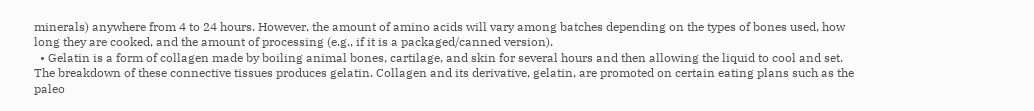minerals) anywhere from 4 to 24 hours. However, the amount of amino acids will vary among batches depending on the types of bones used, how long they are cooked, and the amount of processing (e.g., if it is a packaged/canned version).
  • Gelatin is a form of collagen made by boiling animal bones, cartilage, and skin for several hours and then allowing the liquid to cool and set. The breakdown of these connective tissues produces gelatin. Collagen and its derivative, gelatin, are promoted on certain eating plans such as the paleo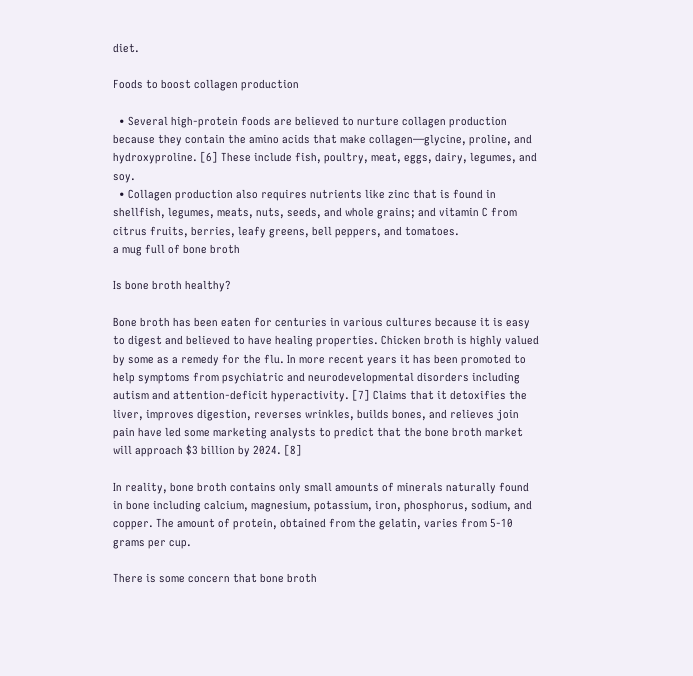diet.

Foods to boost collagen production

  • Several high-protein foods are believed to nurture collagen production because they contain the amino acids that make collagen—glycine, proline, and hydroxyproline. [6] These include fish, poultry, meat, eggs, dairy, legumes, and soy.
  • Collagen production also requires nutrients like zinc that is found in shellfish, legumes, meats, nuts, seeds, and whole grains; and vitamin C from citrus fruits, berries, leafy greens, bell peppers, and tomatoes.
a mug full of bone broth

Is bone broth healthy?

Bone broth has been eaten for centuries in various cultures because it is easy to digest and believed to have healing properties. Chicken broth is highly valued by some as a remedy for the flu. In more recent years it has been promoted to help symptoms from psychiatric and neurodevelopmental disorders including autism and attention-deficit hyperactivity. [7] Claims that it detoxifies the liver, improves digestion, reverses wrinkles, builds bones, and relieves join pain have led some marketing analysts to predict that the bone broth market will approach $3 billion by 2024. [8]

In reality, bone broth contains only small amounts of minerals naturally found in bone including calcium, magnesium, potassium, iron, phosphorus, sodium, and copper. The amount of protein, obtained from the gelatin, varies from 5-10 grams per cup.

There is some concern that bone broth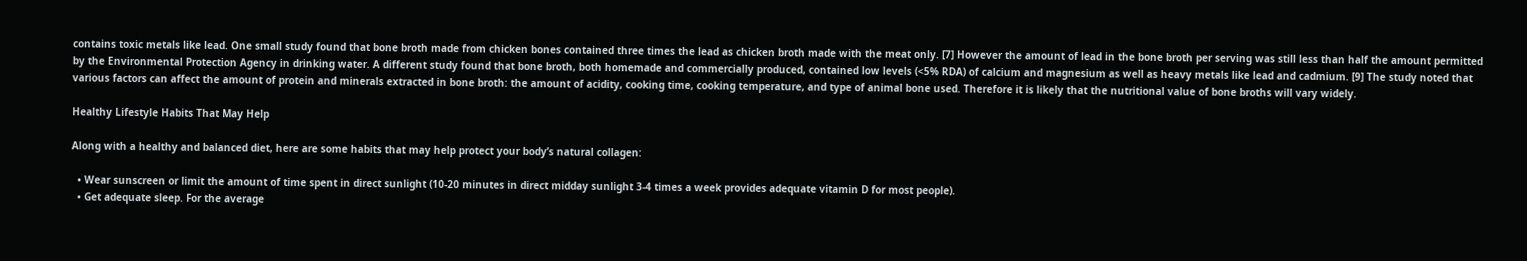contains toxic metals like lead. One small study found that bone broth made from chicken bones contained three times the lead as chicken broth made with the meat only. [7] However the amount of lead in the bone broth per serving was still less than half the amount permitted by the Environmental Protection Agency in drinking water. A different study found that bone broth, both homemade and commercially produced, contained low levels (<5% RDA) of calcium and magnesium as well as heavy metals like lead and cadmium. [9] The study noted that various factors can affect the amount of protein and minerals extracted in bone broth: the amount of acidity, cooking time, cooking temperature, and type of animal bone used. Therefore it is likely that the nutritional value of bone broths will vary widely.

Healthy Lifestyle Habits That May Help

Along with a healthy and balanced diet, here are some habits that may help protect your body’s natural collagen:

  • Wear sunscreen or limit the amount of time spent in direct sunlight (10-20 minutes in direct midday sunlight 3-4 times a week provides adequate vitamin D for most people).
  • Get adequate sleep. For the average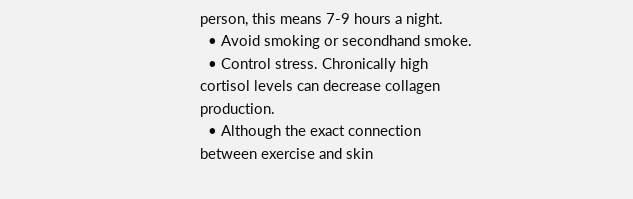person, this means 7-9 hours a night.
  • Avoid smoking or secondhand smoke.
  • Control stress. Chronically high cortisol levels can decrease collagen production.
  • Although the exact connection between exercise and skin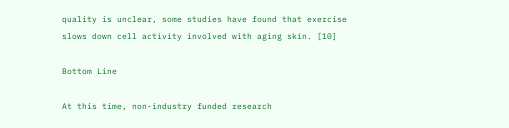quality is unclear, some studies have found that exercise slows down cell activity involved with aging skin. [10]

Bottom Line

At this time, non-industry funded research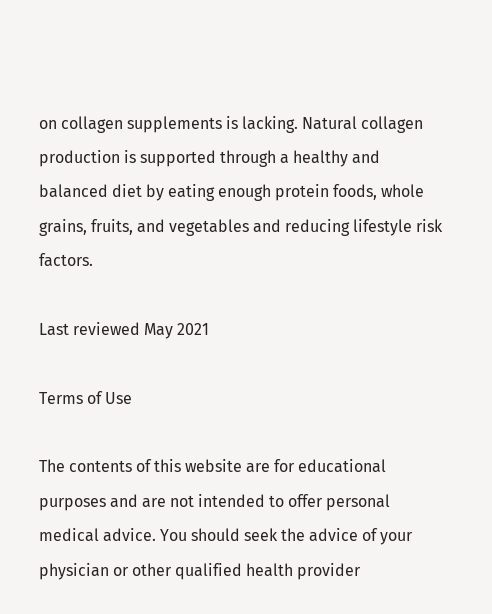on collagen supplements is lacking. Natural collagen production is supported through a healthy and balanced diet by eating enough protein foods, whole grains, fruits, and vegetables and reducing lifestyle risk factors.

Last reviewed May 2021

Terms of Use

The contents of this website are for educational purposes and are not intended to offer personal medical advice. You should seek the advice of your physician or other qualified health provider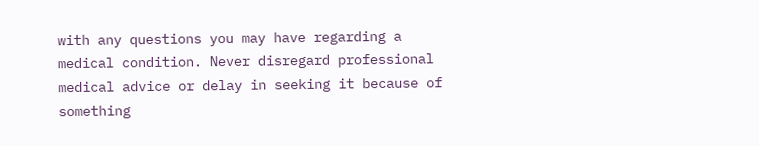with any questions you may have regarding a medical condition. Never disregard professional medical advice or delay in seeking it because of something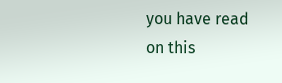you have read on this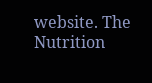website. The Nutrition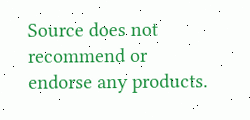Source does not recommend or endorse any products.